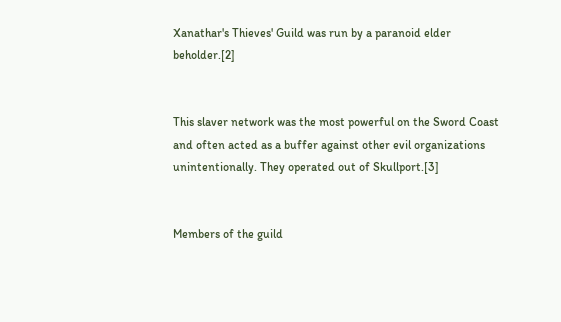Xanathar's Thieves' Guild was run by a paranoid elder beholder.[2]


This slaver network was the most powerful on the Sword Coast and often acted as a buffer against other evil organizations unintentionally. They operated out of Skullport.[3]


Members of the guild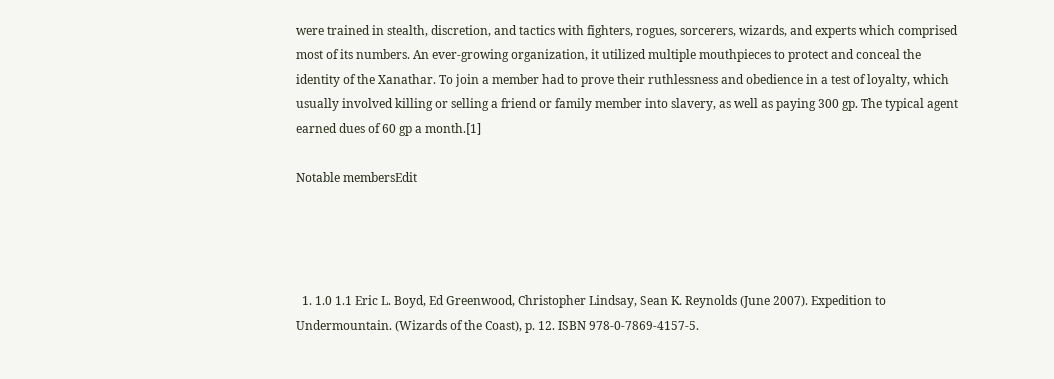were trained in stealth, discretion, and tactics with fighters, rogues, sorcerers, wizards, and experts which comprised most of its numbers. An ever-growing organization, it utilized multiple mouthpieces to protect and conceal the identity of the Xanathar. To join a member had to prove their ruthlessness and obedience in a test of loyalty, which usually involved killing or selling a friend or family member into slavery, as well as paying 300 gp. The typical agent earned dues of 60 gp a month.[1]

Notable membersEdit




  1. 1.0 1.1 Eric L. Boyd, Ed Greenwood, Christopher Lindsay, Sean K. Reynolds (June 2007). Expedition to Undermountain. (Wizards of the Coast), p. 12. ISBN 978-0-7869-4157-5.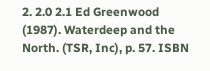2. 2.0 2.1 Ed Greenwood (1987). Waterdeep and the North. (TSR, Inc), p. 57. ISBN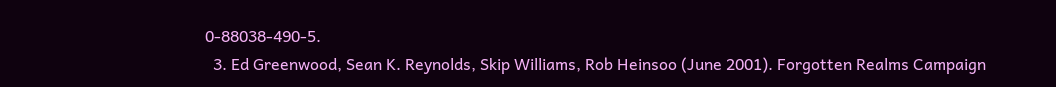0-88038-490-5.
  3. Ed Greenwood, Sean K. Reynolds, Skip Williams, Rob Heinsoo (June 2001). Forgotten Realms Campaign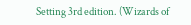Setting 3rd edition. (Wizards of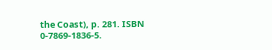the Coast), p. 281. ISBN 0-7869-1836-5.